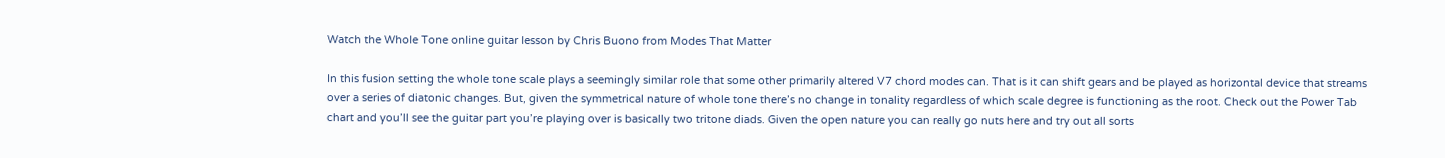Watch the Whole Tone online guitar lesson by Chris Buono from Modes That Matter

In this fusion setting the whole tone scale plays a seemingly similar role that some other primarily altered V7 chord modes can. That is it can shift gears and be played as horizontal device that streams over a series of diatonic changes. But, given the symmetrical nature of whole tone there’s no change in tonality regardless of which scale degree is functioning as the root. Check out the Power Tab chart and you’ll see the guitar part you’re playing over is basically two tritone diads. Given the open nature you can really go nuts here and try out all sorts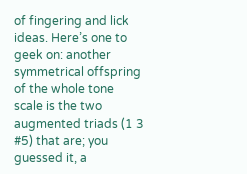of fingering and lick ideas. Here’s one to geek on: another symmetrical offspring of the whole tone scale is the two augmented triads (1 3 #5) that are; you guessed it, a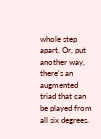whole step apart. Or, put another way, there's an augmented triad that can be played from all six degrees.